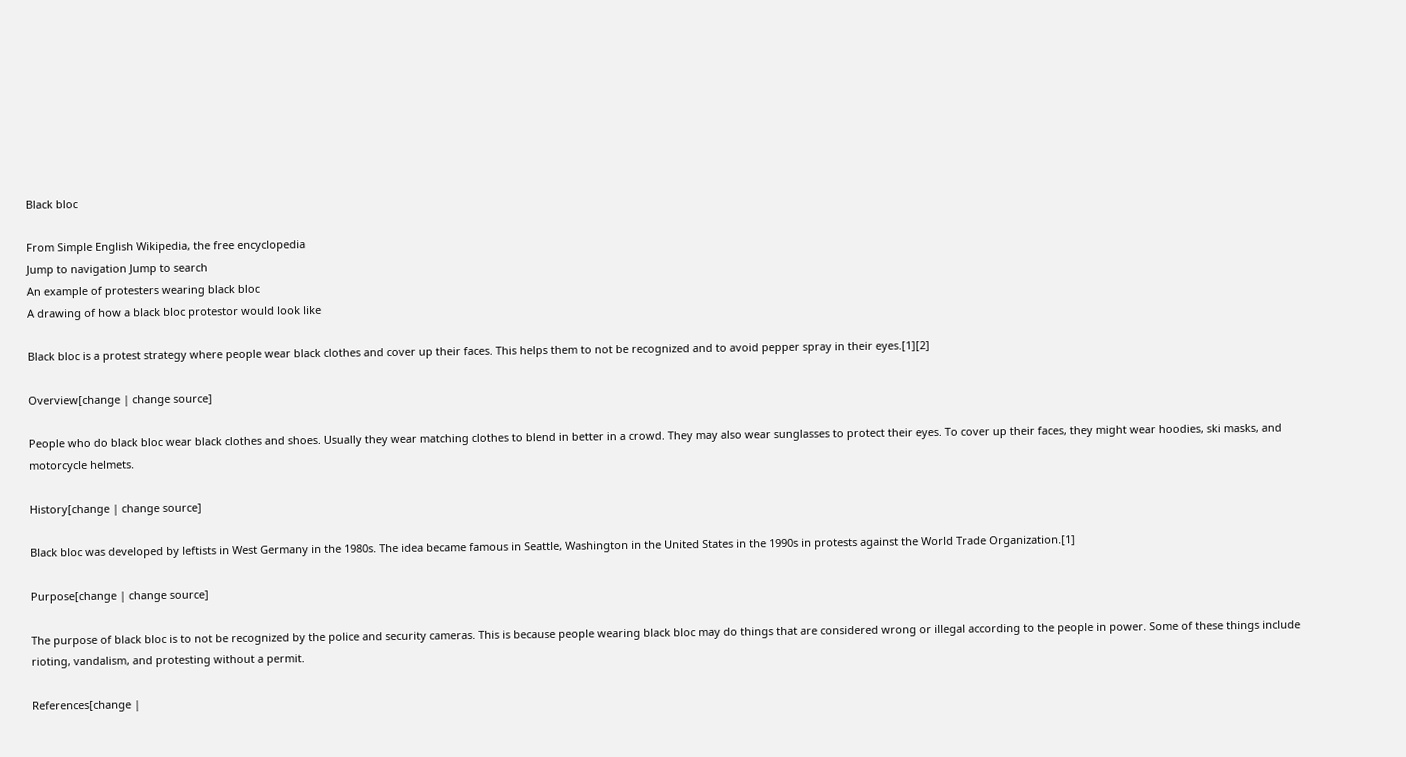Black bloc

From Simple English Wikipedia, the free encyclopedia
Jump to navigation Jump to search
An example of protesters wearing black bloc
A drawing of how a black bloc protestor would look like

Black bloc is a protest strategy where people wear black clothes and cover up their faces. This helps them to not be recognized and to avoid pepper spray in their eyes.[1][2]

Overview[change | change source]

People who do black bloc wear black clothes and shoes. Usually they wear matching clothes to blend in better in a crowd. They may also wear sunglasses to protect their eyes. To cover up their faces, they might wear hoodies, ski masks, and motorcycle helmets.

History[change | change source]

Black bloc was developed by leftists in West Germany in the 1980s. The idea became famous in Seattle, Washington in the United States in the 1990s in protests against the World Trade Organization.[1]

Purpose[change | change source]

The purpose of black bloc is to not be recognized by the police and security cameras. This is because people wearing black bloc may do things that are considered wrong or illegal according to the people in power. Some of these things include rioting, vandalism, and protesting without a permit.

References[change |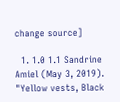change source]

  1. 1.0 1.1 Sandrine Amiel (May 3, 2019). "Yellow vests, Black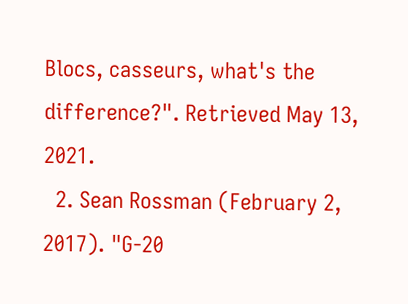Blocs, casseurs, what's the difference?". Retrieved May 13, 2021.
  2. Sean Rossman (February 2, 2017). "G-20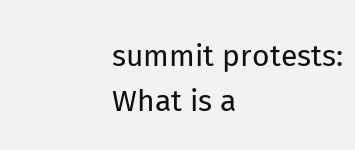summit protests: What is a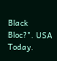Black Bloc?". USA Today.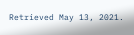Retrieved May 13, 2021.